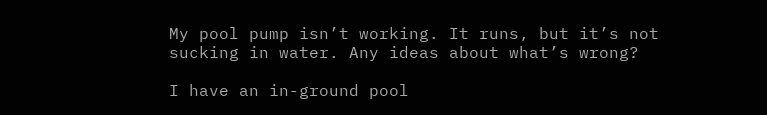My pool pump isn’t working. It runs, but it’s not sucking in water. Any ideas about what’s wrong?

I have an in-ground pool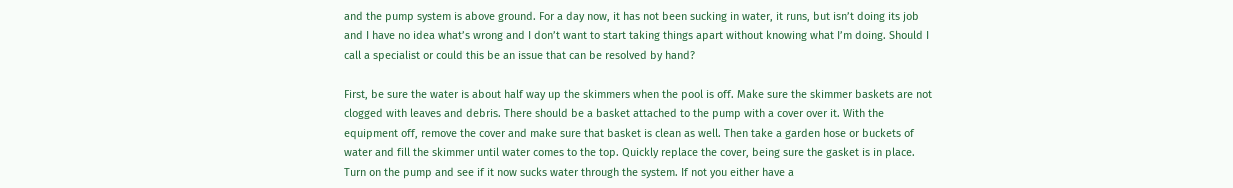and the pump system is above ground. For a day now, it has not been sucking in water, it runs, but isn’t doing its job and I have no idea what’s wrong and I don’t want to start taking things apart without knowing what I’m doing. Should I call a specialist or could this be an issue that can be resolved by hand?

First, be sure the water is about half way up the skimmers when the pool is off. Make sure the skimmer baskets are not clogged with leaves and debris. There should be a basket attached to the pump with a cover over it. With the equipment off, remove the cover and make sure that basket is clean as well. Then take a garden hose or buckets of water and fill the skimmer until water comes to the top. Quickly replace the cover, being sure the gasket is in place. Turn on the pump and see if it now sucks water through the system. If not you either have a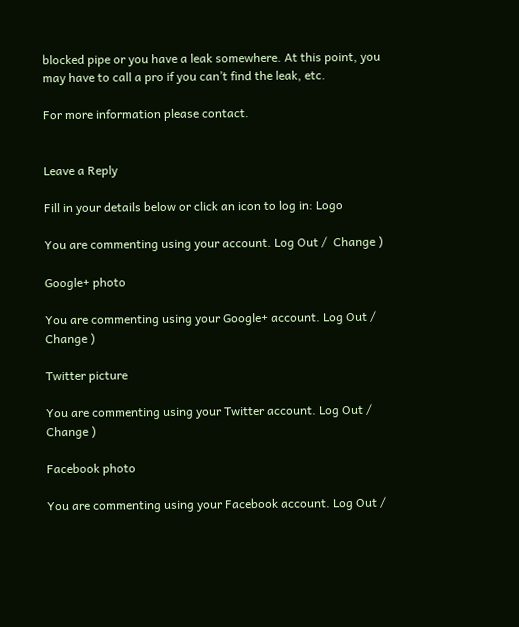blocked pipe or you have a leak somewhere. At this point, you may have to call a pro if you can’t find the leak, etc.

For more information please contact.


Leave a Reply

Fill in your details below or click an icon to log in: Logo

You are commenting using your account. Log Out /  Change )

Google+ photo

You are commenting using your Google+ account. Log Out /  Change )

Twitter picture

You are commenting using your Twitter account. Log Out /  Change )

Facebook photo

You are commenting using your Facebook account. Log Out /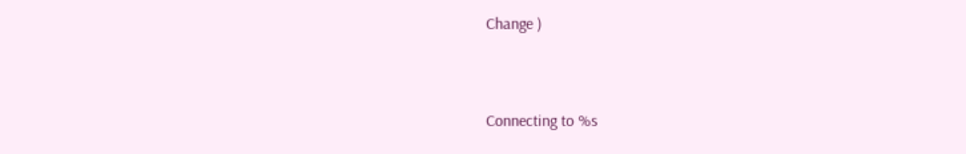Change )


Connecting to %s